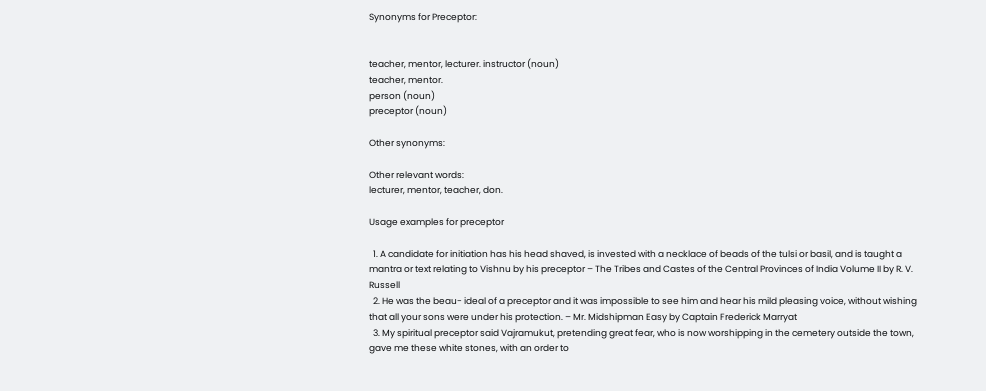Synonyms for Preceptor:


teacher, mentor, lecturer. instructor (noun)
teacher, mentor.
person (noun)
preceptor (noun)

Other synonyms:

Other relevant words:
lecturer, mentor, teacher, don.

Usage examples for preceptor

  1. A candidate for initiation has his head shaved, is invested with a necklace of beads of the tulsi or basil, and is taught a mantra or text relating to Vishnu by his preceptor – The Tribes and Castes of the Central Provinces of India Volume II by R. V. Russell
  2. He was the beau- ideal of a preceptor and it was impossible to see him and hear his mild pleasing voice, without wishing that all your sons were under his protection. – Mr. Midshipman Easy by Captain Frederick Marryat
  3. My spiritual preceptor said Vajramukut, pretending great fear, who is now worshipping in the cemetery outside the town, gave me these white stones, with an order to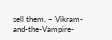sell them. – Vikram-and-the-Vampire-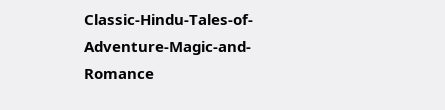Classic-Hindu-Tales-of-Adventure-Magic-and-Romance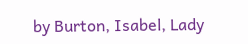by Burton, Isabel, Lady